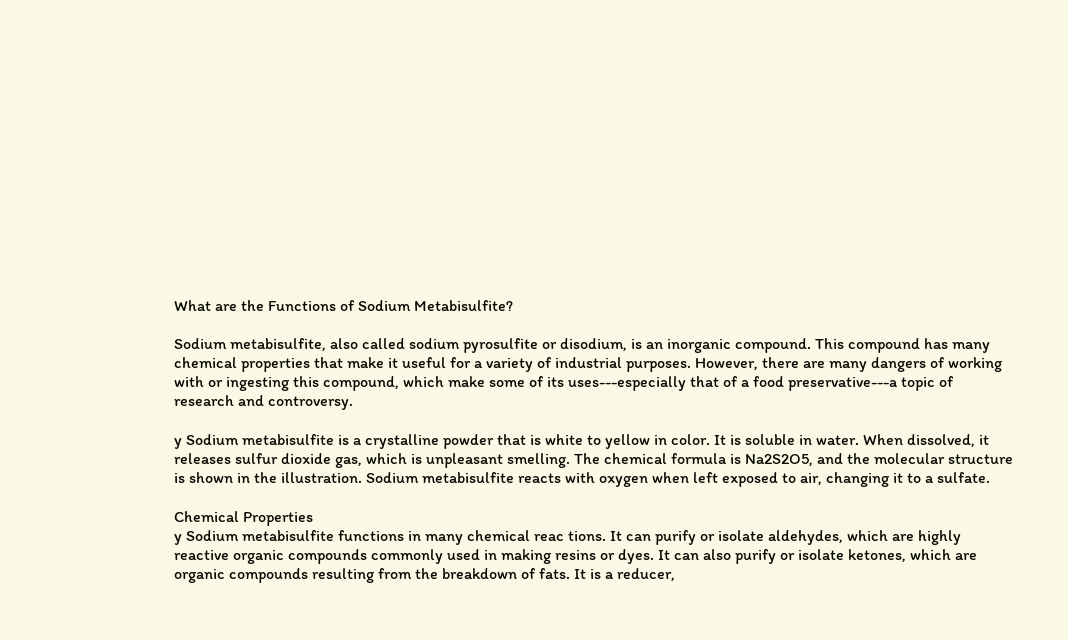What are the Functions of Sodium Metabisulfite?

Sodium metabisulfite, also called sodium pyrosulfite or disodium, is an inorganic compound. This compound has many chemical properties that make it useful for a variety of industrial purposes. However, there are many dangers of working with or ingesting this compound, which make some of its uses---especially that of a food preservative---a topic of research and controversy.

y Sodium metabisulfite is a crystalline powder that is white to yellow in color. It is soluble in water. When dissolved, it releases sulfur dioxide gas, which is unpleasant smelling. The chemical formula is Na2S2O5, and the molecular structure is shown in the illustration. Sodium metabisulfite reacts with oxygen when left exposed to air, changing it to a sulfate.

Chemical Properties
y Sodium metabisulfite functions in many chemical reac tions. It can purify or isolate aldehydes, which are highly reactive organic compounds commonly used in making resins or dyes. It can also purify or isolate ketones, which are organic compounds resulting from the breakdown of fats. It is a reducer,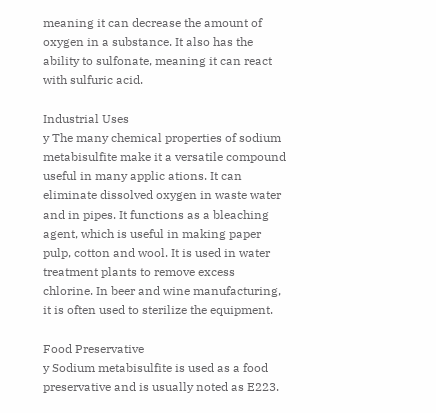meaning it can decrease the amount of oxygen in a substance. It also has the ability to sulfonate, meaning it can react with sulfuric acid.

Industrial Uses
y The many chemical properties of sodium metabisulfite make it a versatile compound useful in many applic ations. It can eliminate dissolved oxygen in waste water and in pipes. It functions as a bleaching agent, which is useful in making paper pulp, cotton and wool. It is used in water treatment plants to remove excess chlorine. In beer and wine manufacturing, it is often used to sterilize the equipment.

Food Preservative
y Sodium metabisulfite is used as a food preservative and is usually noted as E223.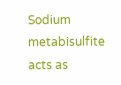Sodium metabisulfite acts as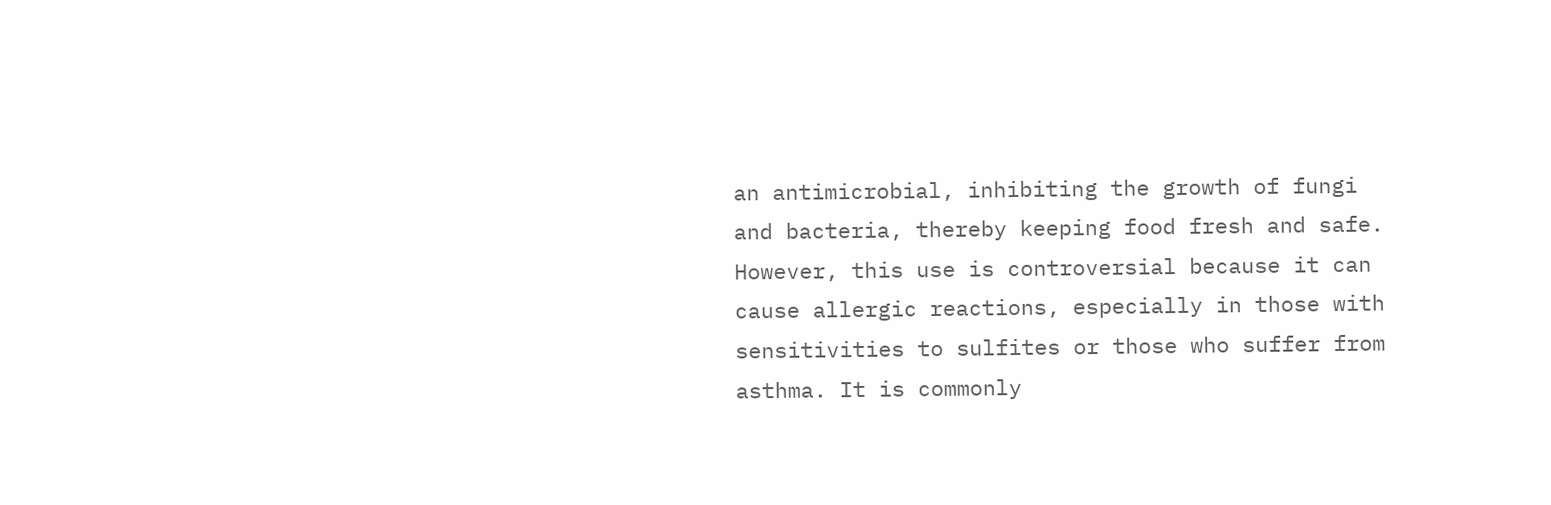an antimicrobial, inhibiting the growth of fungi and bacteria, thereby keeping food fresh and safe. However, this use is controversial because it can cause allergic reactions, especially in those with sensitivities to sulfites or those who suffer from asthma. It is commonly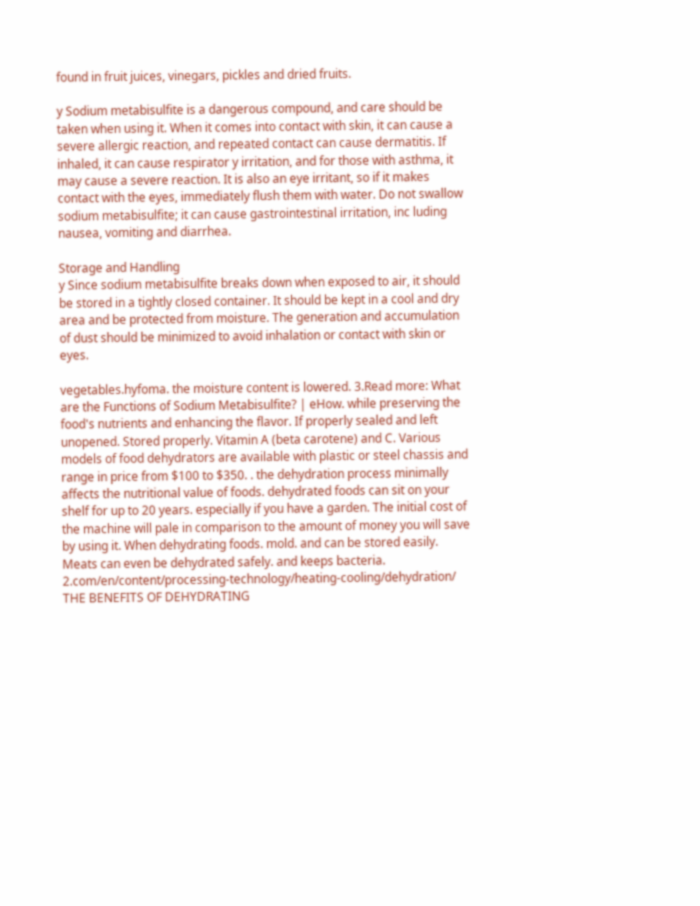found in fruit juices, vinegars, pickles and dried fruits.

y Sodium metabisulfite is a dangerous compound, and care should be taken when using it. When it comes into contact with skin, it can cause a severe allergic reaction, and repeated contact can cause dermatitis. If inhaled, it can cause respirator y irritation, and for those with asthma, it may cause a severe reaction. It is also an eye irritant, so if it makes contact with the eyes, immediately flush them with water. Do not swallow sodium metabisulfite; it can cause gastrointestinal irritation, inc luding nausea, vomiting and diarrhea.

Storage and Handling
y Since sodium metabisulfite breaks down when exposed to air, it should be stored in a tightly closed container. It should be kept in a cool and dry area and be protected from moisture. The generation and accumulation of dust should be minimized to avoid inhalation or contact with skin or eyes.

vegetables.hyfoma. the moisture content is lowered. 3.Read more: What are the Functions of Sodium Metabisulfite? | eHow. while preserving the food's nutrients and enhancing the flavor. If properly sealed and left unopened. Stored properly. Vitamin A (beta carotene) and C. Various models of food dehydrators are available with plastic or steel chassis and range in price from $100 to $350. . the dehydration process minimally affects the nutritional value of foods. dehydrated foods can sit on your shelf for up to 20 years. especially if you have a garden. The initial cost of the machine will pale in comparison to the amount of money you will save by using it. When dehydrating foods. mold. and can be stored easily. Meats can even be dehydrated safely. and keeps bacteria. 2.com/en/content/processing-technology/heating-cooling/dehydration/ THE BENEFITS OF DEHYDRATING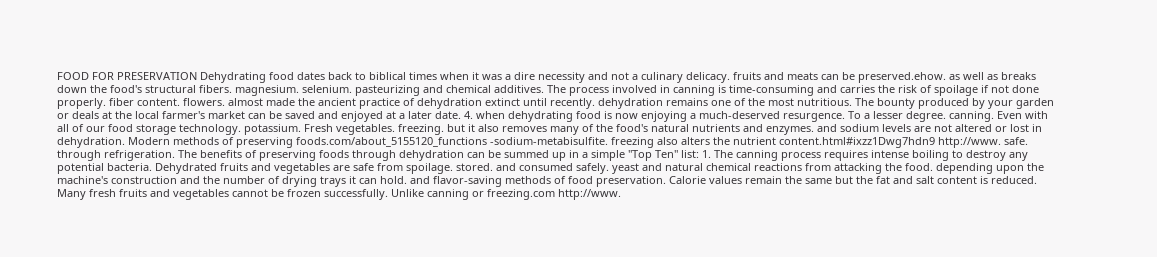FOOD FOR PRESERVATION Dehydrating food dates back to biblical times when it was a dire necessity and not a culinary delicacy. fruits and meats can be preserved.ehow. as well as breaks down the food's structural fibers. magnesium. selenium. pasteurizing and chemical additives. The process involved in canning is time-consuming and carries the risk of spoilage if not done properly. fiber content. flowers. almost made the ancient practice of dehydration extinct until recently. dehydration remains one of the most nutritious. The bounty produced by your garden or deals at the local farmer's market can be saved and enjoyed at a later date. 4. when dehydrating food is now enjoying a much-deserved resurgence. To a lesser degree. canning. Even with all of our food storage technology. potassium. Fresh vegetables. freezing. but it also removes many of the food's natural nutrients and enzymes. and sodium levels are not altered or lost in dehydration. Modern methods of preserving foods.com/about_5155120_functions -sodium-metabisulfite. freezing also alters the nutrient content.html#ixzz1Dwg7hdn9 http://www. safe. through refrigeration. The benefits of preserving foods through dehydration can be summed up in a simple "Top Ten" list: 1. The canning process requires intense boiling to destroy any potential bacteria. Dehydrated fruits and vegetables are safe from spoilage. stored. and consumed safely. yeast and natural chemical reactions from attacking the food. depending upon the machine's construction and the number of drying trays it can hold. and flavor-saving methods of food preservation. Calorie values remain the same but the fat and salt content is reduced. Many fresh fruits and vegetables cannot be frozen successfully. Unlike canning or freezing.com http://www.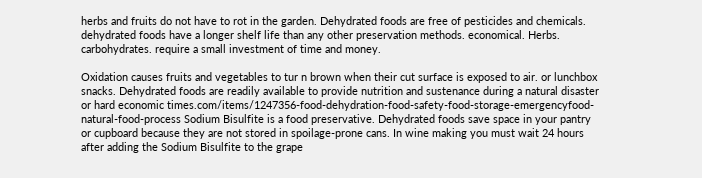herbs and fruits do not have to rot in the garden. Dehydrated foods are free of pesticides and chemicals. dehydrated foods have a longer shelf life than any other preservation methods. economical. Herbs. carbohydrates. require a small investment of time and money.

Oxidation causes fruits and vegetables to tur n brown when their cut surface is exposed to air. or lunchbox snacks. Dehydrated foods are readily available to provide nutrition and sustenance during a natural disaster or hard economic times.com/items/1247356-food-dehydration-food-safety-food-storage-emergencyfood-natural-food-process Sodium Bisulfite is a food preservative. Dehydrated foods save space in your pantry or cupboard because they are not stored in spoilage-prone cans. In wine making you must wait 24 hours after adding the Sodium Bisulfite to the grape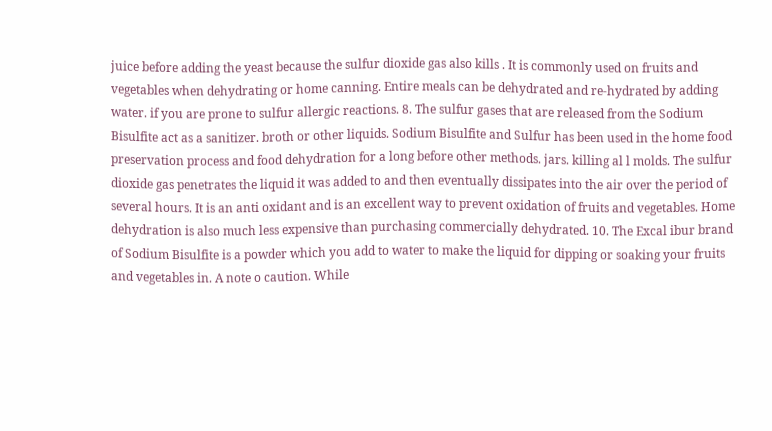juice before adding the yeast because the sulfur dioxide gas also kills . It is commonly used on fruits and vegetables when dehydrating or home canning. Entire meals can be dehydrated and re-hydrated by adding water. if you are prone to sulfur allergic reactions. 8. The sulfur gases that are released from the Sodium Bisulfite act as a sanitizer. broth or other liquids. Sodium Bisulfite and Sulfur has been used in the home food preservation process and food dehydration for a long before other methods. jars. killing al l molds. The sulfur dioxide gas penetrates the liquid it was added to and then eventually dissipates into the air over the period of several hours. It is an anti oxidant and is an excellent way to prevent oxidation of fruits and vegetables. Home dehydration is also much less expensive than purchasing commercially dehydrated. 10. The Excal ibur brand of Sodium Bisulfite is a powder which you add to water to make the liquid for dipping or soaking your fruits and vegetables in. A note o caution. While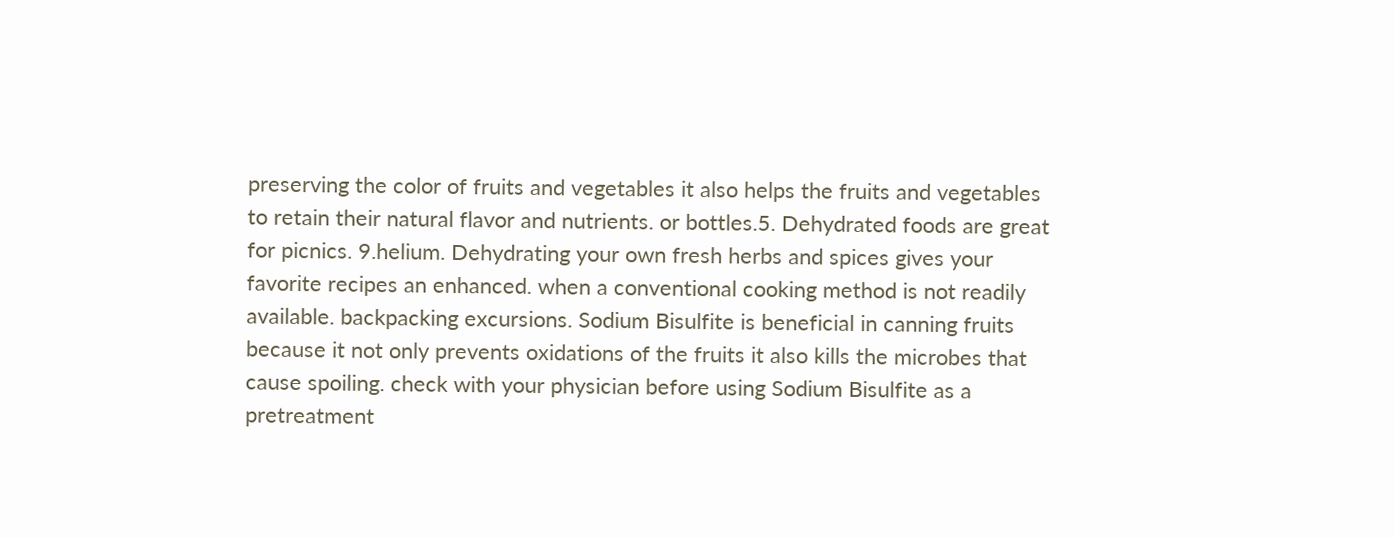preserving the color of fruits and vegetables it also helps the fruits and vegetables to retain their natural flavor and nutrients. or bottles.5. Dehydrated foods are great for picnics. 9.helium. Dehydrating your own fresh herbs and spices gives your favorite recipes an enhanced. when a conventional cooking method is not readily available. backpacking excursions. Sodium Bisulfite is beneficial in canning fruits because it not only prevents oxidations of the fruits it also kills the microbes that cause spoiling. check with your physician before using Sodium Bisulfite as a pretreatment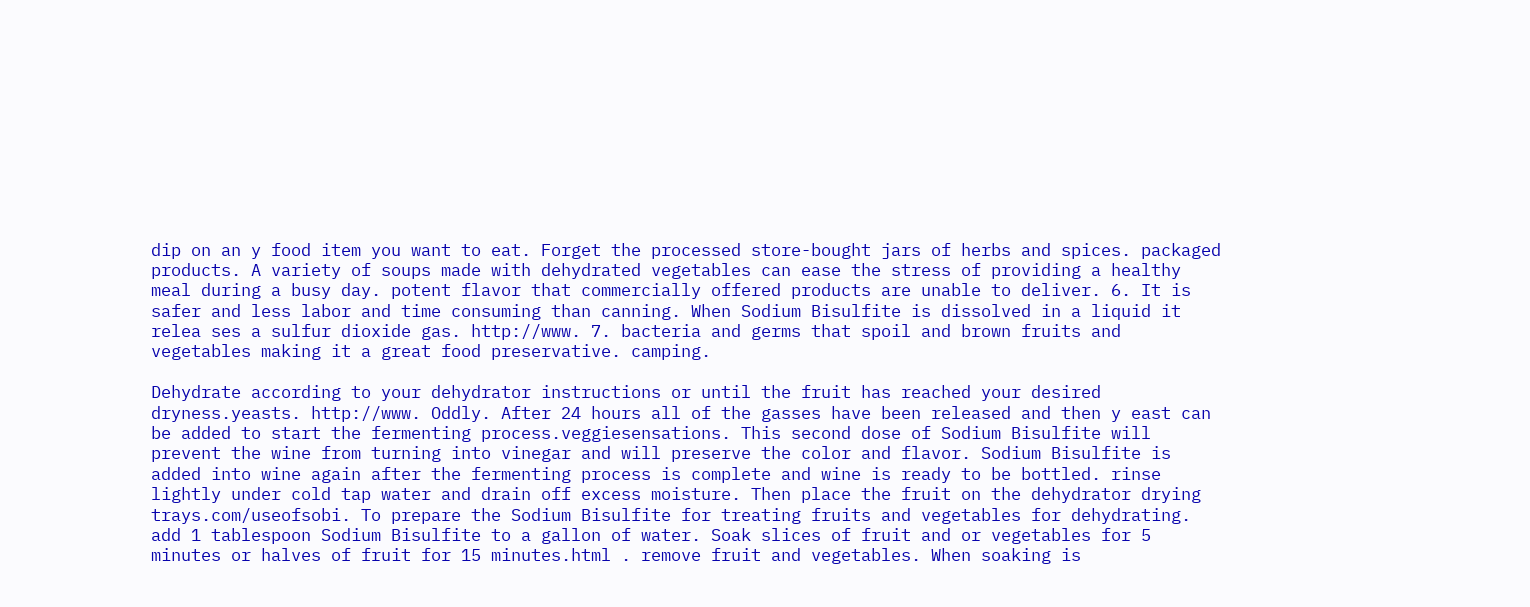dip on an y food item you want to eat. Forget the processed store-bought jars of herbs and spices. packaged products. A variety of soups made with dehydrated vegetables can ease the stress of providing a healthy meal during a busy day. potent flavor that commercially offered products are unable to deliver. 6. It is safer and less labor and time consuming than canning. When Sodium Bisulfite is dissolved in a liquid it relea ses a sulfur dioxide gas. http://www. 7. bacteria and germs that spoil and brown fruits and vegetables making it a great food preservative. camping.

Dehydrate according to your dehydrator instructions or until the fruit has reached your desired dryness.yeasts. http://www. Oddly. After 24 hours all of the gasses have been released and then y east can be added to start the fermenting process.veggiesensations. This second dose of Sodium Bisulfite will prevent the wine from turning into vinegar and will preserve the color and flavor. Sodium Bisulfite is added into wine again after the fermenting process is complete and wine is ready to be bottled. rinse lightly under cold tap water and drain off excess moisture. Then place the fruit on the dehydrator drying trays.com/useofsobi. To prepare the Sodium Bisulfite for treating fruits and vegetables for dehydrating. add 1 tablespoon Sodium Bisulfite to a gallon of water. Soak slices of fruit and or vegetables for 5 minutes or halves of fruit for 15 minutes.html . remove fruit and vegetables. When soaking is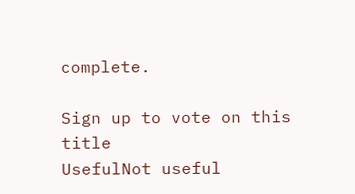complete.

Sign up to vote on this title
UsefulNot useful